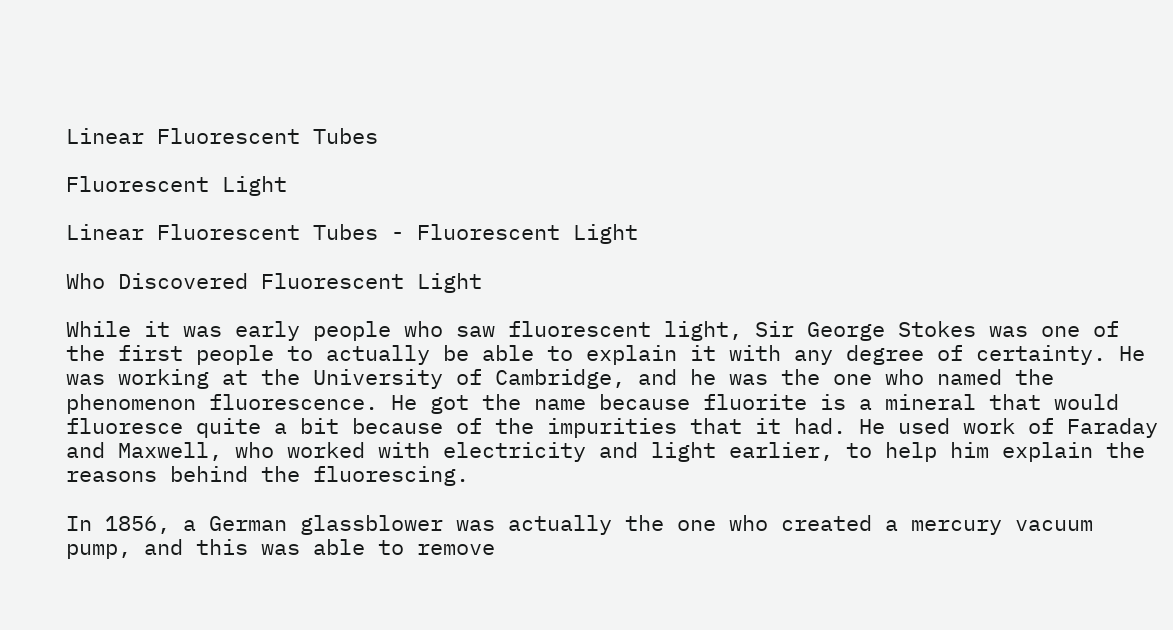Linear Fluorescent Tubes

Fluorescent Light

Linear Fluorescent Tubes - Fluorescent Light

Who Discovered Fluorescent Light

While it was early people who saw fluorescent light, Sir George Stokes was one of the first people to actually be able to explain it with any degree of certainty. He was working at the University of Cambridge, and he was the one who named the phenomenon fluorescence. He got the name because fluorite is a mineral that would fluoresce quite a bit because of the impurities that it had. He used work of Faraday and Maxwell, who worked with electricity and light earlier, to help him explain the reasons behind the fluorescing.

In 1856, a German glassblower was actually the one who created a mercury vacuum pump, and this was able to remove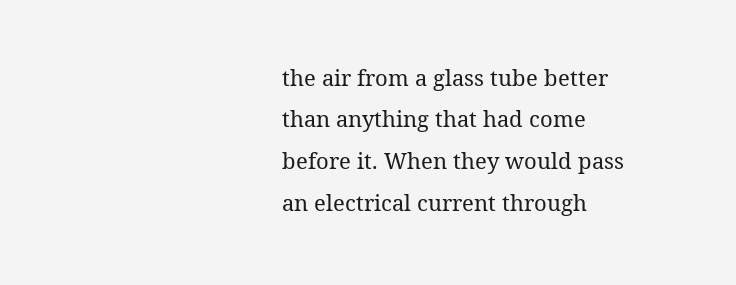the air from a glass tube better than anything that had come before it. When they would pass an electrical current through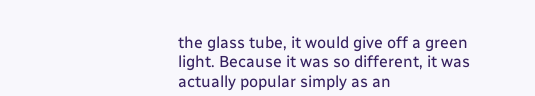the glass tube, it would give off a green light. Because it was so different, it was actually popular simply as an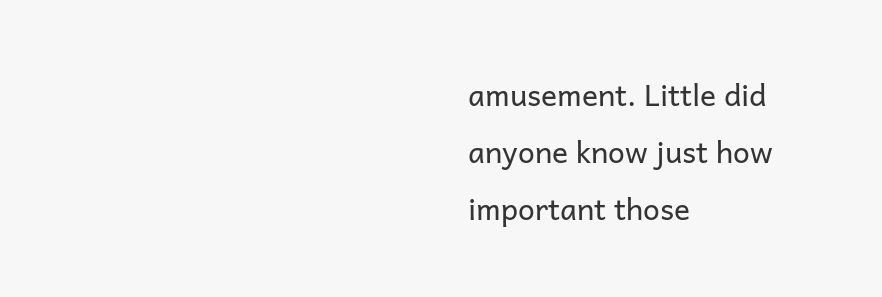amusement. Little did anyone know just how important those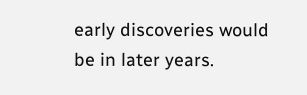early discoveries would be in later years.